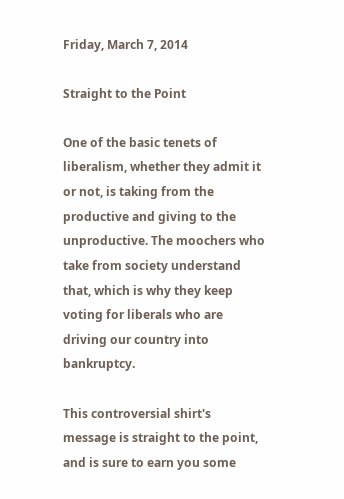Friday, March 7, 2014

Straight to the Point

One of the basic tenets of liberalism, whether they admit it or not, is taking from the productive and giving to the unproductive. The moochers who take from society understand that, which is why they keep voting for liberals who are driving our country into bankruptcy.

This controversial shirt's message is straight to the point, and is sure to earn you some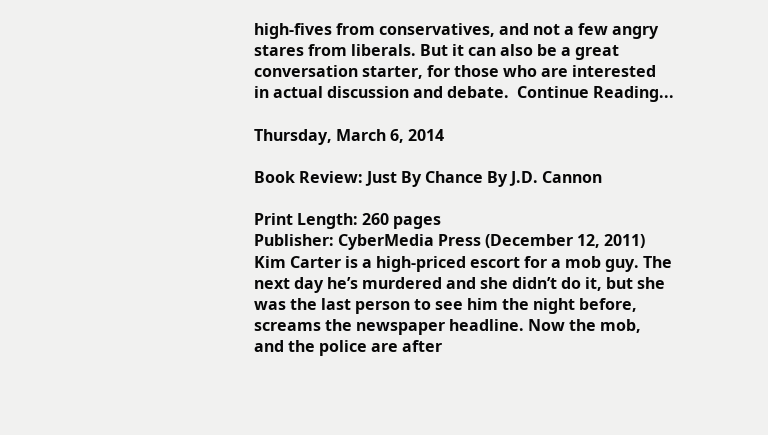high-fives from conservatives, and not a few angry stares from liberals. But it can also be a great conversation starter, for those who are interested in actual discussion and debate.  Continue Reading...

Thursday, March 6, 2014

Book Review: Just By Chance By J.D. Cannon

Print Length: 260 pages
Publisher: CyberMedia Press (December 12, 2011)
Kim Carter is a high-priced escort for a mob guy. The next day he’s murdered and she didn’t do it, but she was the last person to see him the night before, screams the newspaper headline. Now the mob, and the police are after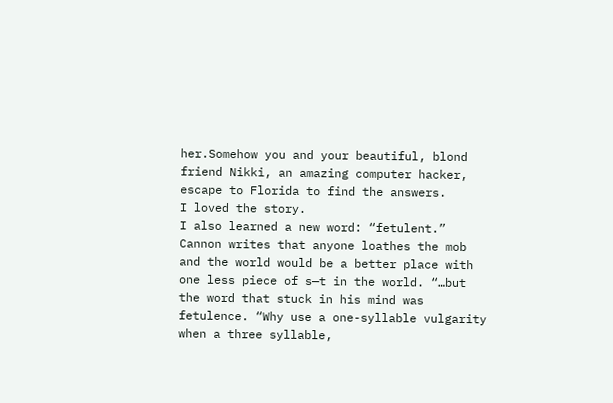her.Somehow you and your beautiful, blond friend Nikki, an amazing computer hacker, escape to Florida to find the answers.
I loved the story.
I also learned a new word: “fetulent.” Cannon writes that anyone loathes the mob and the world would be a better place with one less piece of s—t in the world. “…but the word that stuck in his mind was fetulence. “Why use a one-syllable vulgarity when a three syllable,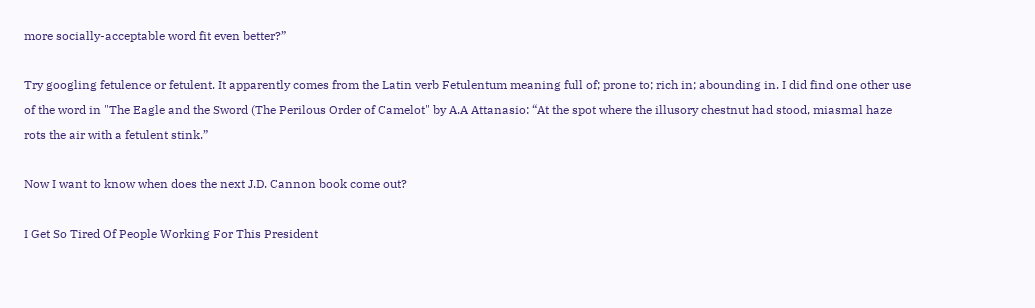more socially-acceptable word fit even better?”

Try googling fetulence or fetulent. It apparently comes from the Latin verb Fetulentum meaning full of; prone to; rich in; abounding in. I did find one other use of the word in "The Eagle and the Sword (The Perilous Order of Camelot" by A.A Attanasio: “At the spot where the illusory chestnut had stood, miasmal haze rots the air with a fetulent stink.”

Now I want to know when does the next J.D. Cannon book come out?

I Get So Tired Of People Working For This President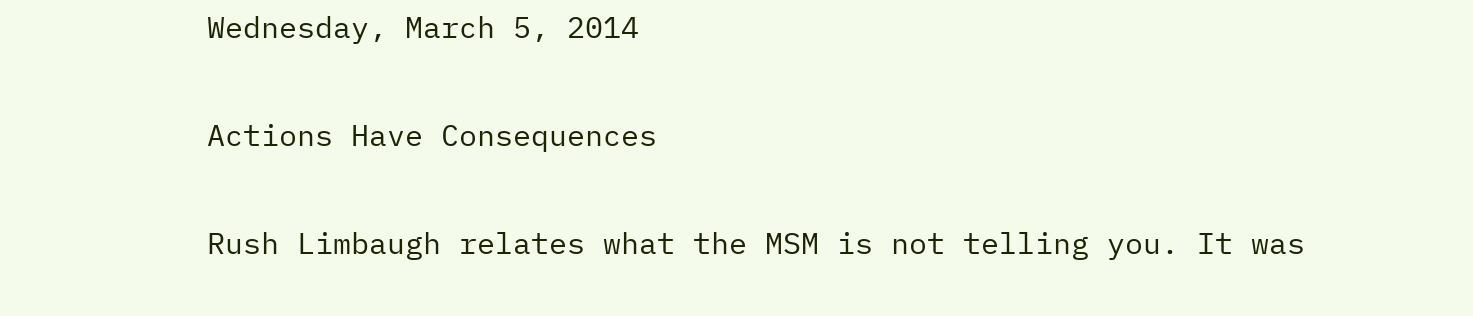Wednesday, March 5, 2014

Actions Have Consequences

Rush Limbaugh relates what the MSM is not telling you. It was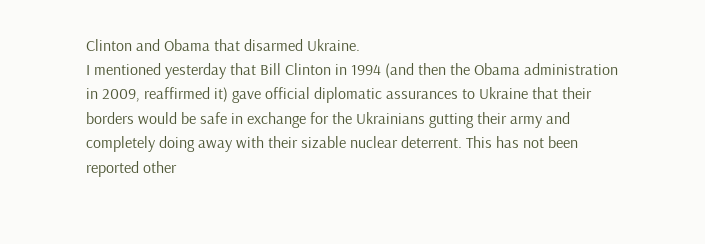Clinton and Obama that disarmed Ukraine.
I mentioned yesterday that Bill Clinton in 1994 (and then the Obama administration in 2009, reaffirmed it) gave official diplomatic assurances to Ukraine that their borders would be safe in exchange for the Ukrainians gutting their army and completely doing away with their sizable nuclear deterrent. This has not been reported other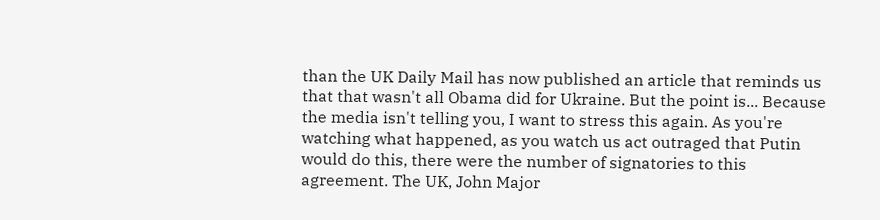than the UK Daily Mail has now published an article that reminds us that that wasn't all Obama did for Ukraine. But the point is... Because the media isn't telling you, I want to stress this again. As you're watching what happened, as you watch us act outraged that Putin would do this, there were the number of signatories to this agreement. The UK, John Major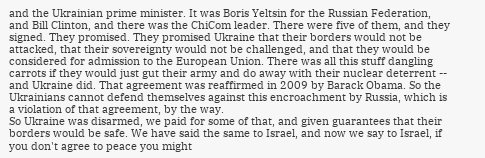and the Ukrainian prime minister. It was Boris Yeltsin for the Russian Federation, and Bill Clinton, and there was the ChiCom leader. There were five of them, and they signed. They promised. They promised Ukraine that their borders would not be attacked, that their sovereignty would not be challenged, and that they would be considered for admission to the European Union. There was all this stuff dangling carrots if they would just gut their army and do away with their nuclear deterrent -- and Ukraine did. That agreement was reaffirmed in 2009 by Barack Obama. So the Ukrainians cannot defend themselves against this encroachment by Russia, which is a violation of that agreement, by the way.
So Ukraine was disarmed, we paid for some of that, and given guarantees that their borders would be safe. We have said the same to Israel, and now we say to Israel, if you don't agree to peace you might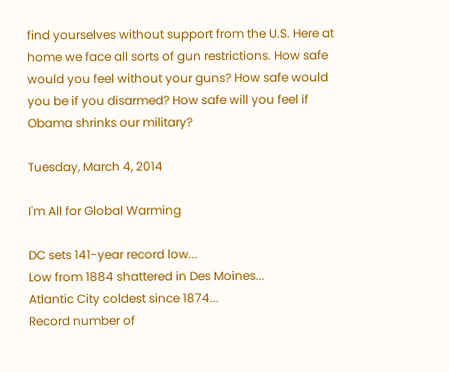find yourselves without support from the U.S. Here at home we face all sorts of gun restrictions. How safe would you feel without your guns? How safe would you be if you disarmed? How safe will you feel if Obama shrinks our military?

Tuesday, March 4, 2014

I'm All for Global Warming

DC sets 141-year record low...
Low from 1884 shattered in Des Moines...
Atlantic City coldest since 1874...
Record number of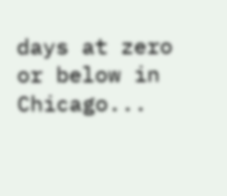days at zero or below in Chicago...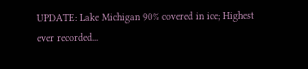UPDATE: Lake Michigan 90% covered in ice; Highest ever recorded...